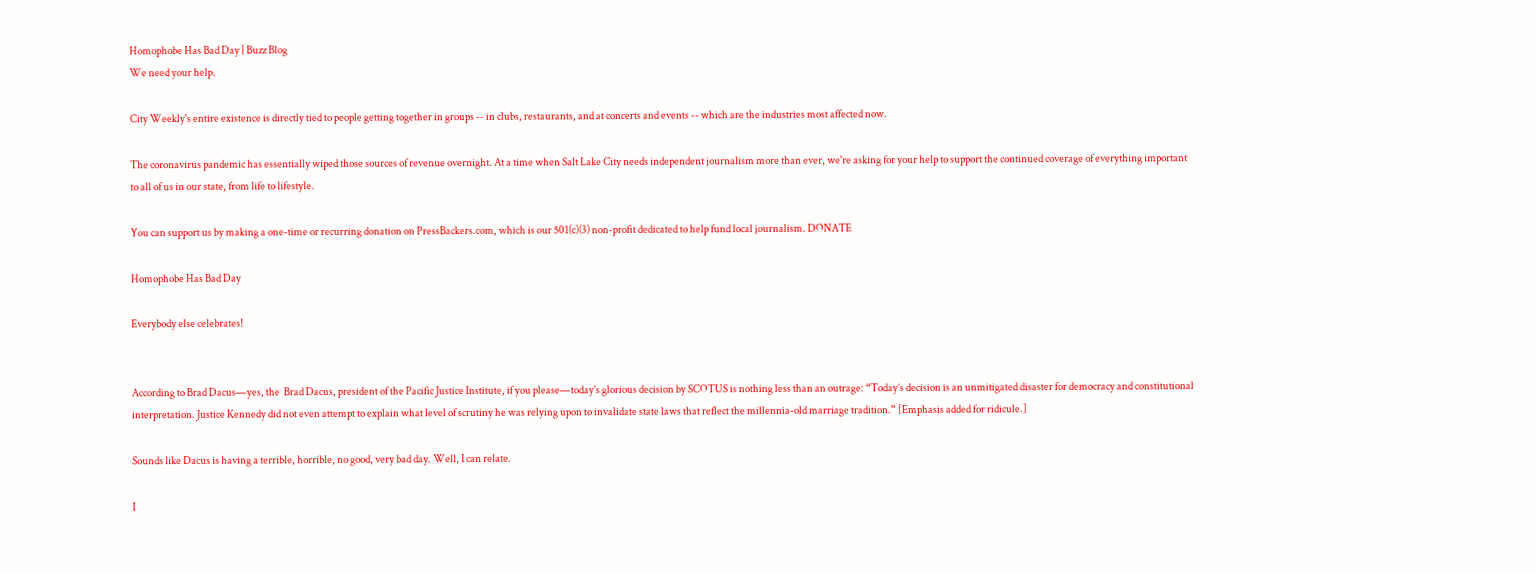Homophobe Has Bad Day | Buzz Blog
We need your help.

City Weekly's entire existence is directly tied to people getting together in groups -- in clubs, restaurants, and at concerts and events -- which are the industries most affected now.

The coronavirus pandemic has essentially wiped those sources of revenue overnight. At a time when Salt Lake City needs independent journalism more than ever, we're asking for your help to support the continued coverage of everything important to all of us in our state, from life to lifestyle.

You can support us by making a one-time or recurring donation on PressBackers.com, which is our 501(c)(3) non-profit dedicated to help fund local journalism. DONATE

Homophobe Has Bad Day

Everybody else celebrates!


According to Brad Dacus—yes, the  Brad Dacus, president of the Pacific Justice Institute, if you please—today's glorious decision by SCOTUS is nothing less than an outrage: “Today’s decision is an unmitigated disaster for democracy and constitutional interpretation. Justice Kennedy did not even attempt to explain what level of scrutiny he was relying upon to invalidate state laws that reflect the millennia-old marriage tradition.” [Emphasis added for ridicule.]

Sounds like Dacus is having a terrible, horrible, no good, very bad day. Well, I can relate.

I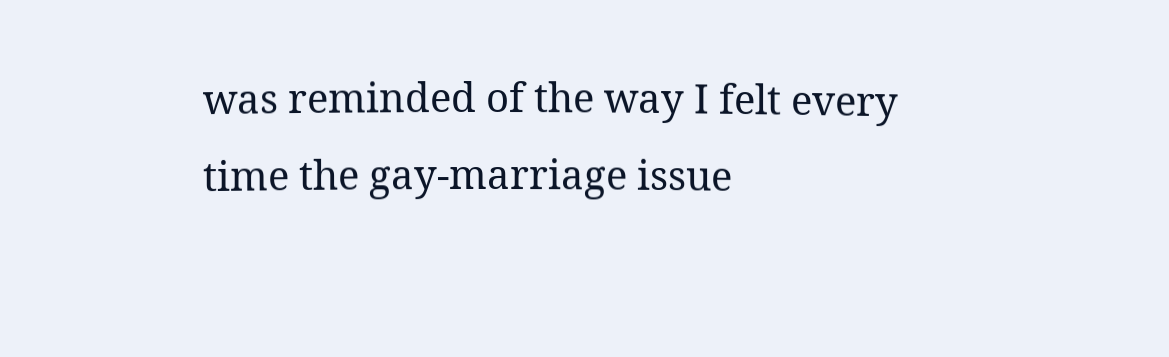was reminded of the way I felt every time the gay-marriage issue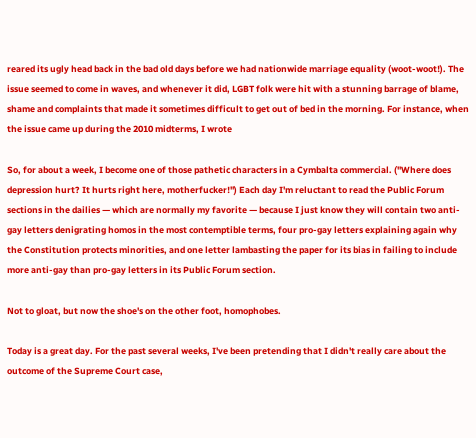reared its ugly head back in the bad old days before we had nationwide marriage equality (woot-woot!). The issue seemed to come in waves, and whenever it did, LGBT folk were hit with a stunning barrage of blame, shame and complaints that made it sometimes difficult to get out of bed in the morning. For instance, when the issue came up during the 2010 midterms, I wrote

So, for about a week, I become one of those pathetic characters in a Cymbalta commercial. ("Where does depression hurt? It hurts right here, motherfucker!") Each day I'm reluctant to read the Public Forum sections in the dailies — which are normally my favorite — because I just know they will contain two anti-gay letters denigrating homos in the most contemptible terms, four pro-gay letters explaining again why the Constitution protects minorities, and one letter lambasting the paper for its bias in failing to include more anti-gay than pro-gay letters in its Public Forum section.

Not to gloat, but now the shoe's on the other foot, homophobes.

Today is a great day. For the past several weeks, I've been pretending that I didn't really care about the outcome of the Supreme Court case,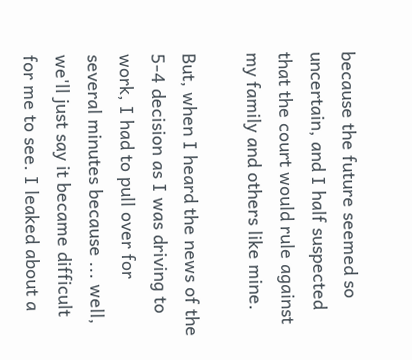because the future seemed so uncertain, and I half suspected that the court would rule against my family and others like mine.

But, when I heard the news of the 5-4 decision as I was driving to work, I had to pull over for several minutes because ... well, we'll just say it became difficult for me to see. I leaked about a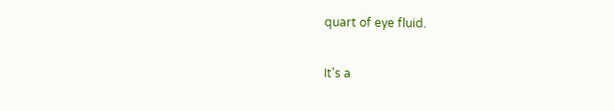quart of eye fluid.

It's a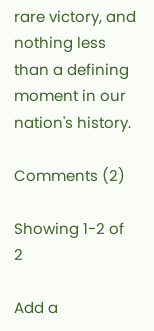rare victory, and nothing less than a defining moment in our nation's history.

Comments (2)

Showing 1-2 of 2

Add a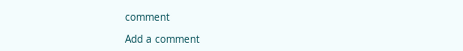comment

Add a comment